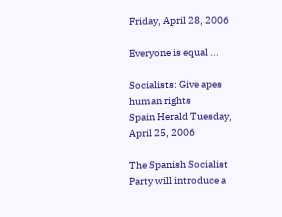Friday, April 28, 2006

Everyone is equal ...

Socialists: Give apes human rights
Spain Herald Tuesday, April 25, 2006

The Spanish Socialist Party will introduce a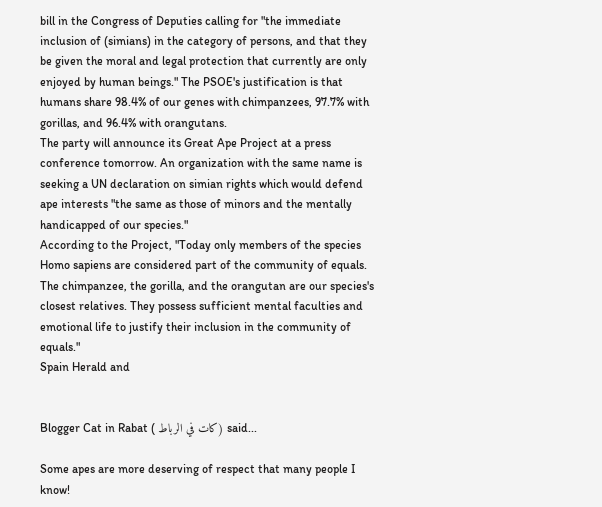bill in the Congress of Deputies calling for "the immediate inclusion of (simians) in the category of persons, and that they be given the moral and legal protection that currently are only enjoyed by human beings." The PSOE's justification is that humans share 98.4% of our genes with chimpanzees, 97.7% with gorillas, and 96.4% with orangutans.
The party will announce its Great Ape Project at a press conference tomorrow. An organization with the same name is seeking a UN declaration on simian rights which would defend ape interests "the same as those of minors and the mentally handicapped of our species."
According to the Project, "Today only members of the species Homo sapiens are considered part of the community of equals. The chimpanzee, the gorilla, and the orangutan are our species's closest relatives. They possess sufficient mental faculties and emotional life to justify their inclusion in the community of equals."
Spain Herald and


Blogger Cat in Rabat ( كات في الرباط) said...

Some apes are more deserving of respect that many people I know!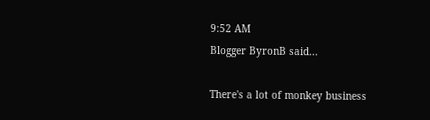9:52 AM
Blogger ByronB said...

There's a lot of monkey business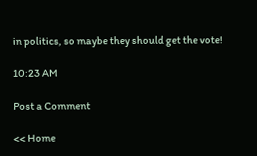in politics, so maybe they should get the vote!

10:23 AM

Post a Comment

<< Home